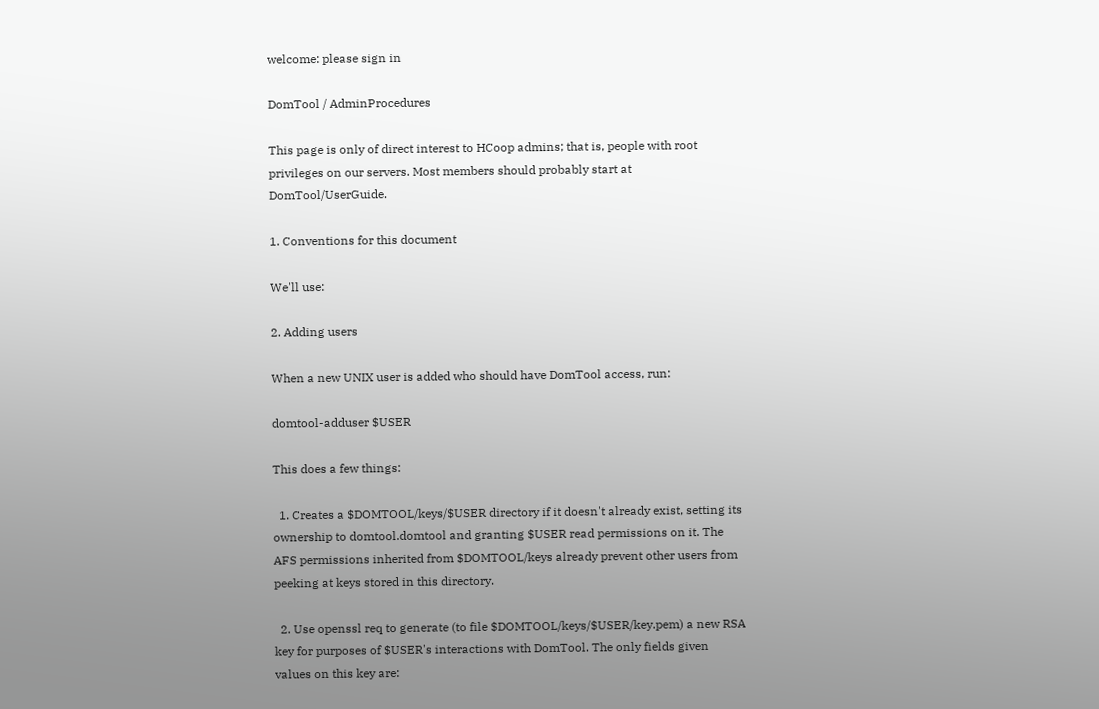welcome: please sign in

DomTool / AdminProcedures

This page is only of direct interest to HCoop admins; that is, people with root privileges on our servers. Most members should probably start at DomTool/UserGuide.

1. Conventions for this document

We'll use:

2. Adding users

When a new UNIX user is added who should have DomTool access, run:

domtool-adduser $USER

This does a few things:

  1. Creates a $DOMTOOL/keys/$USER directory if it doesn't already exist, setting its ownership to domtool.domtool and granting $USER read permissions on it. The AFS permissions inherited from $DOMTOOL/keys already prevent other users from peeking at keys stored in this directory.

  2. Use openssl req to generate (to file $DOMTOOL/keys/$USER/key.pem) a new RSA key for purposes of $USER's interactions with DomTool. The only fields given values on this key are: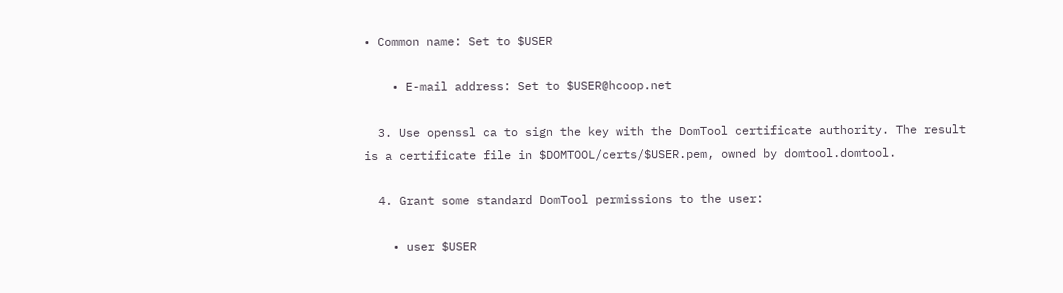• Common name: Set to $USER

    • E-mail address: Set to $USER@hcoop.net

  3. Use openssl ca to sign the key with the DomTool certificate authority. The result is a certificate file in $DOMTOOL/certs/$USER.pem, owned by domtool.domtool.

  4. Grant some standard DomTool permissions to the user:

    • user $USER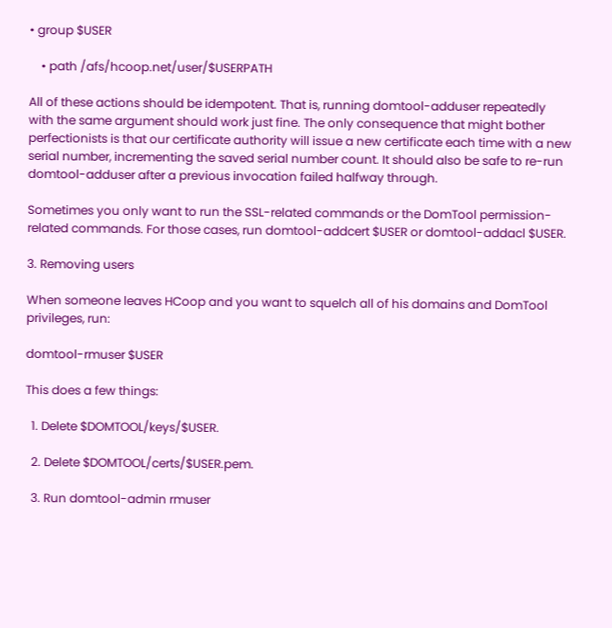• group $USER

    • path /afs/hcoop.net/user/$USERPATH

All of these actions should be idempotent. That is, running domtool-adduser repeatedly with the same argument should work just fine. The only consequence that might bother perfectionists is that our certificate authority will issue a new certificate each time with a new serial number, incrementing the saved serial number count. It should also be safe to re-run domtool-adduser after a previous invocation failed halfway through.

Sometimes you only want to run the SSL-related commands or the DomTool permission-related commands. For those cases, run domtool-addcert $USER or domtool-addacl $USER.

3. Removing users

When someone leaves HCoop and you want to squelch all of his domains and DomTool privileges, run:

domtool-rmuser $USER

This does a few things:

  1. Delete $DOMTOOL/keys/$USER.

  2. Delete $DOMTOOL/certs/$USER.pem.

  3. Run domtool-admin rmuser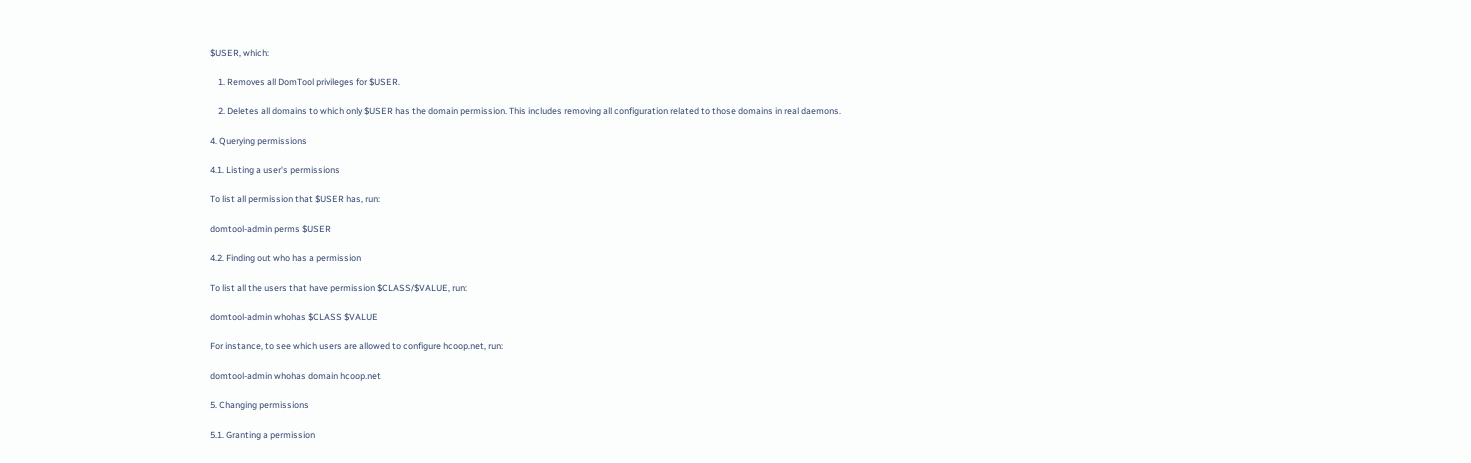$USER, which:

    1. Removes all DomTool privileges for $USER.

    2. Deletes all domains to which only $USER has the domain permission. This includes removing all configuration related to those domains in real daemons.

4. Querying permissions

4.1. Listing a user's permissions

To list all permission that $USER has, run:

domtool-admin perms $USER

4.2. Finding out who has a permission

To list all the users that have permission $CLASS/$VALUE, run:

domtool-admin whohas $CLASS $VALUE

For instance, to see which users are allowed to configure hcoop.net, run:

domtool-admin whohas domain hcoop.net

5. Changing permissions

5.1. Granting a permission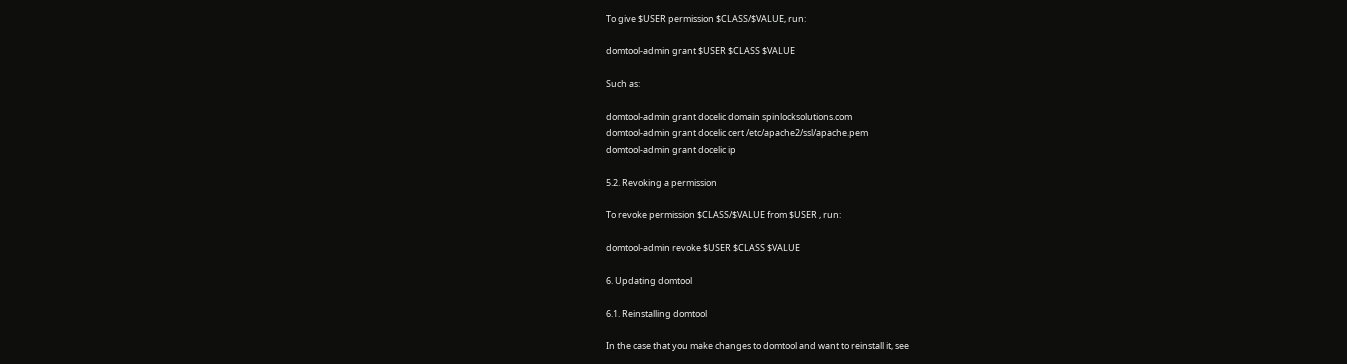To give $USER permission $CLASS/$VALUE, run:

domtool-admin grant $USER $CLASS $VALUE

Such as:

domtool-admin grant docelic domain spinlocksolutions.com
domtool-admin grant docelic cert /etc/apache2/ssl/apache.pem
domtool-admin grant docelic ip

5.2. Revoking a permission

To revoke permission $CLASS/$VALUE from $USER , run:

domtool-admin revoke $USER $CLASS $VALUE

6. Updating domtool

6.1. Reinstalling domtool

In the case that you make changes to domtool and want to reinstall it, see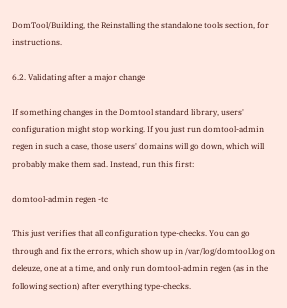DomTool/Building, the Reinstalling the standalone tools section, for instructions.

6.2. Validating after a major change

If something changes in the Domtool standard library, users' configuration might stop working. If you just run domtool-admin regen in such a case, those users' domains will go down, which will probably make them sad. Instead, run this first:

domtool-admin regen -tc

This just verifies that all configuration type-checks. You can go through and fix the errors, which show up in /var/log/domtool.log on deleuze, one at a time, and only run domtool-admin regen (as in the following section) after everything type-checks.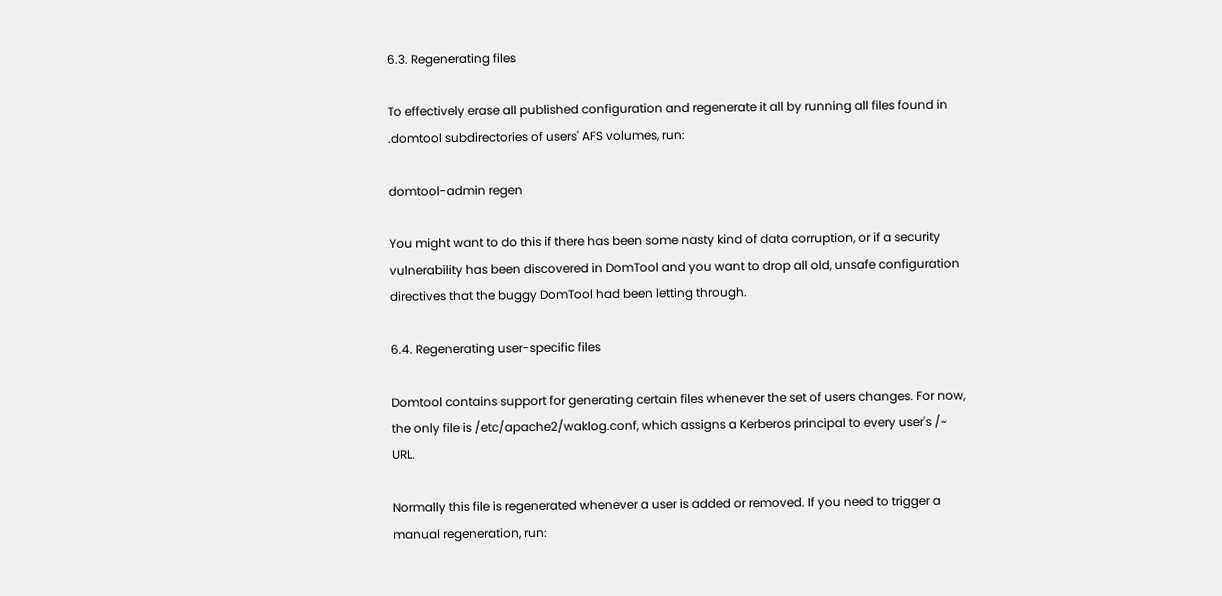6.3. Regenerating files

To effectively erase all published configuration and regenerate it all by running all files found in .domtool subdirectories of users' AFS volumes, run:

domtool-admin regen

You might want to do this if there has been some nasty kind of data corruption, or if a security vulnerability has been discovered in DomTool and you want to drop all old, unsafe configuration directives that the buggy DomTool had been letting through.

6.4. Regenerating user-specific files

Domtool contains support for generating certain files whenever the set of users changes. For now, the only file is /etc/apache2/waklog.conf, which assigns a Kerberos principal to every user's /~ URL.

Normally this file is regenerated whenever a user is added or removed. If you need to trigger a manual regeneration, run: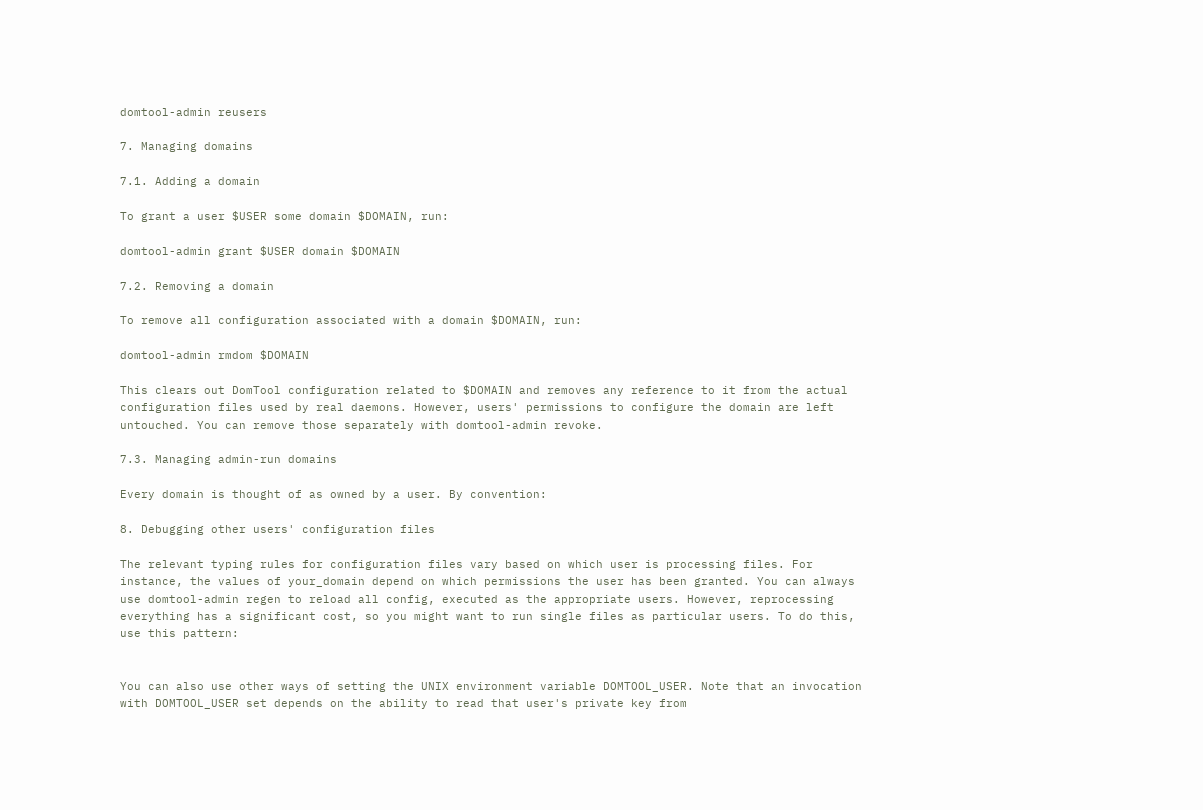domtool-admin reusers

7. Managing domains

7.1. Adding a domain

To grant a user $USER some domain $DOMAIN, run:

domtool-admin grant $USER domain $DOMAIN

7.2. Removing a domain

To remove all configuration associated with a domain $DOMAIN, run:

domtool-admin rmdom $DOMAIN

This clears out DomTool configuration related to $DOMAIN and removes any reference to it from the actual configuration files used by real daemons. However, users' permissions to configure the domain are left untouched. You can remove those separately with domtool-admin revoke.

7.3. Managing admin-run domains

Every domain is thought of as owned by a user. By convention:

8. Debugging other users' configuration files

The relevant typing rules for configuration files vary based on which user is processing files. For instance, the values of your_domain depend on which permissions the user has been granted. You can always use domtool-admin regen to reload all config, executed as the appropriate users. However, reprocessing everything has a significant cost, so you might want to run single files as particular users. To do this, use this pattern:


You can also use other ways of setting the UNIX environment variable DOMTOOL_USER. Note that an invocation with DOMTOOL_USER set depends on the ability to read that user's private key from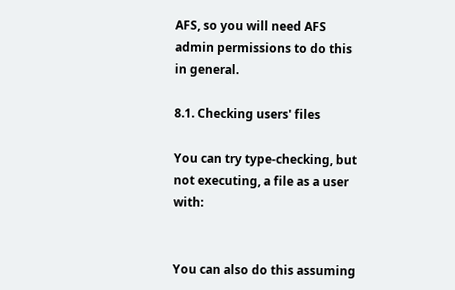AFS, so you will need AFS admin permissions to do this in general.

8.1. Checking users' files

You can try type-checking, but not executing, a file as a user with:


You can also do this assuming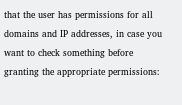that the user has permissions for all domains and IP addresses, in case you want to check something before granting the appropriate permissions: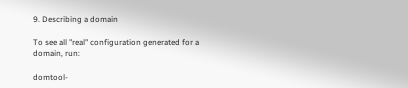9. Describing a domain

To see all "real" configuration generated for a domain, run:

domtool-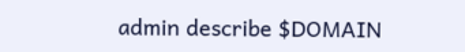admin describe $DOMAIN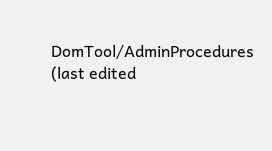DomTool/AdminProcedures (last edited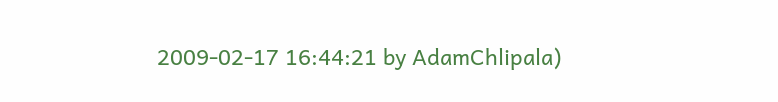2009-02-17 16:44:21 by AdamChlipala)